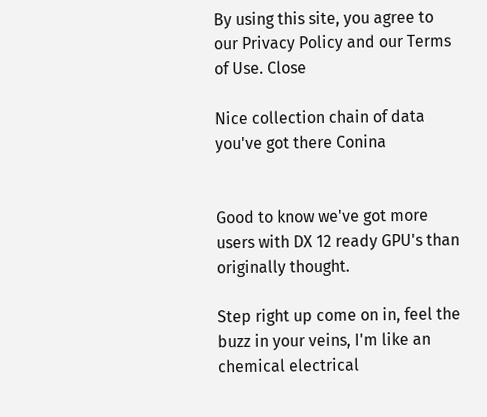By using this site, you agree to our Privacy Policy and our Terms of Use. Close

Nice collection chain of data you've got there Conina


Good to know we've got more users with DX 12 ready GPU's than originally thought.

Step right up come on in, feel the buzz in your veins, I'm like an chemical electrical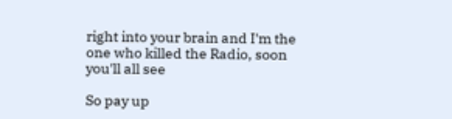right into your brain and I'm the one who killed the Radio, soon you'll all see

So pay up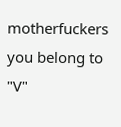motherfuckers you belong to "V"